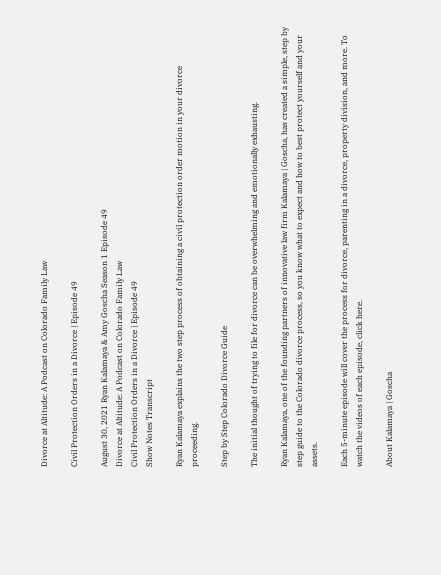Divorce at Altitude: A Podcast on Colorado Family Law

Civil Protection Orders in a Divorce | Episode 49

August 30, 2021 Ryan Kalamaya & Amy Goscha Season 1 Episode 49
Divorce at Altitude: A Podcast on Colorado Family Law
Civil Protection Orders in a Divorce | Episode 49
Show Notes Transcript

Ryan Kalamaya explains the two step process of obtaining a civil protection order motion in your divorce proceeding.

Step by Step Colorado Divorce Guide

The initial thought of trying to file for divorce can be overwhelming and emotionally exhausting.

Ryan Kalamaya, one of the founding partners of innovative law firm Kalamaya | Goscha, has created a simple, step by step guide to the Colorado divorce process, so you know what to expect and how to best protect yourself and your assets.

Each 5-minute episode will cover the process for divorce, parenting in a divorce, property division, and more. To watch the videos of each episode, click here.

About Kalamaya | Goscha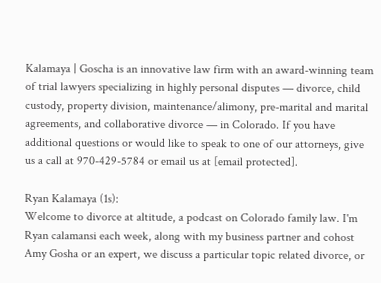Kalamaya | Goscha is an innovative law firm with an award-winning team of trial lawyers specializing in highly personal disputes — divorce, child custody, property division, maintenance/alimony, pre-marital and marital agreements, and collaborative divorce — in Colorado. If you have additional questions or would like to speak to one of our attorneys, give us a call at 970-429-5784 or email us at [email protected].

Ryan Kalamaya (1s):
Welcome to divorce at altitude, a podcast on Colorado family law. I'm Ryan calamansi each week, along with my business partner and cohost Amy Gosha or an expert, we discuss a particular topic related divorce, or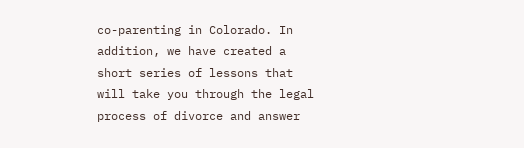co-parenting in Colorado. In addition, we have created a short series of lessons that will take you through the legal process of divorce and answer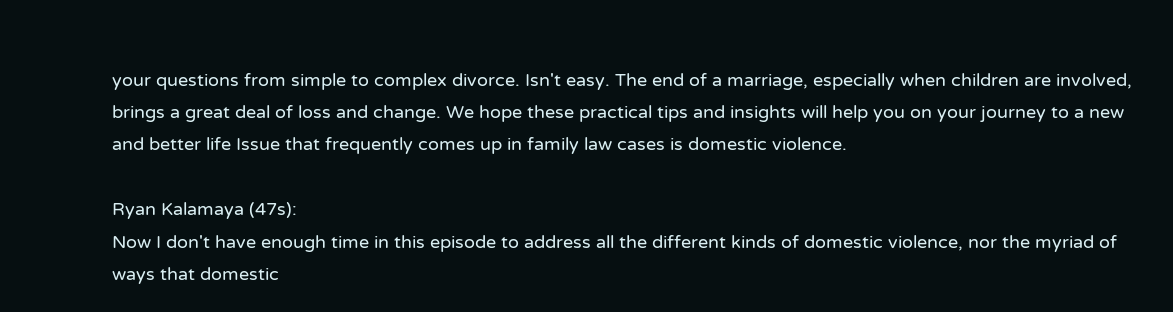your questions from simple to complex divorce. Isn't easy. The end of a marriage, especially when children are involved, brings a great deal of loss and change. We hope these practical tips and insights will help you on your journey to a new and better life Issue that frequently comes up in family law cases is domestic violence.

Ryan Kalamaya (47s):
Now I don't have enough time in this episode to address all the different kinds of domestic violence, nor the myriad of ways that domestic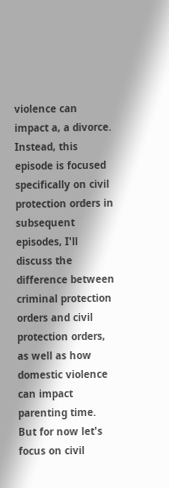violence can impact a, a divorce. Instead, this episode is focused specifically on civil protection orders in subsequent episodes, I'll discuss the difference between criminal protection orders and civil protection orders, as well as how domestic violence can impact parenting time. But for now let's focus on civil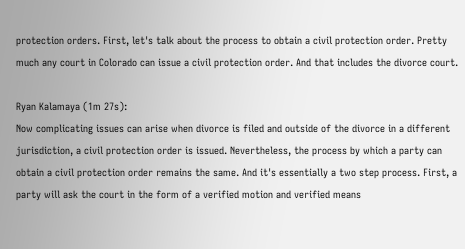protection orders. First, let's talk about the process to obtain a civil protection order. Pretty much any court in Colorado can issue a civil protection order. And that includes the divorce court.

Ryan Kalamaya (1m 27s):
Now complicating issues can arise when divorce is filed and outside of the divorce in a different jurisdiction, a civil protection order is issued. Nevertheless, the process by which a party can obtain a civil protection order remains the same. And it's essentially a two step process. First, a party will ask the court in the form of a verified motion and verified means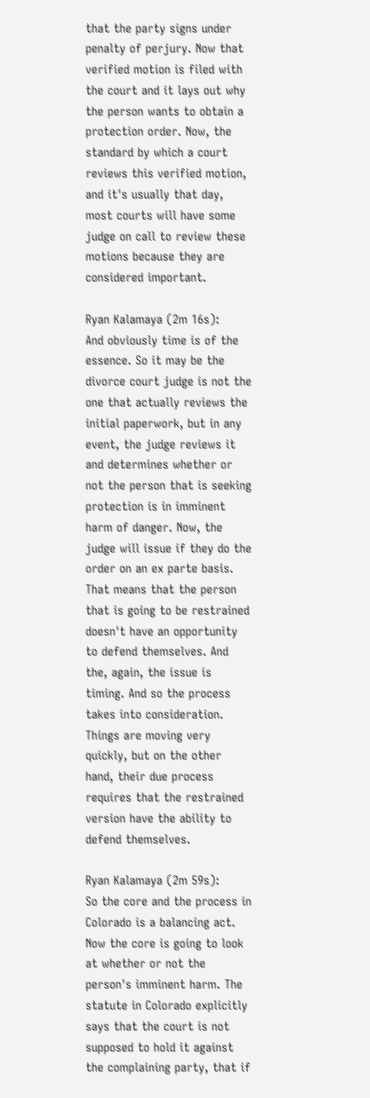that the party signs under penalty of perjury. Now that verified motion is filed with the court and it lays out why the person wants to obtain a protection order. Now, the standard by which a court reviews this verified motion, and it's usually that day, most courts will have some judge on call to review these motions because they are considered important.

Ryan Kalamaya (2m 16s):
And obviously time is of the essence. So it may be the divorce court judge is not the one that actually reviews the initial paperwork, but in any event, the judge reviews it and determines whether or not the person that is seeking protection is in imminent harm of danger. Now, the judge will issue if they do the order on an ex parte basis. That means that the person that is going to be restrained doesn't have an opportunity to defend themselves. And the, again, the issue is timing. And so the process takes into consideration. Things are moving very quickly, but on the other hand, their due process requires that the restrained version have the ability to defend themselves.

Ryan Kalamaya (2m 59s):
So the core and the process in Colorado is a balancing act. Now the core is going to look at whether or not the person's imminent harm. The statute in Colorado explicitly says that the court is not supposed to hold it against the complaining party, that if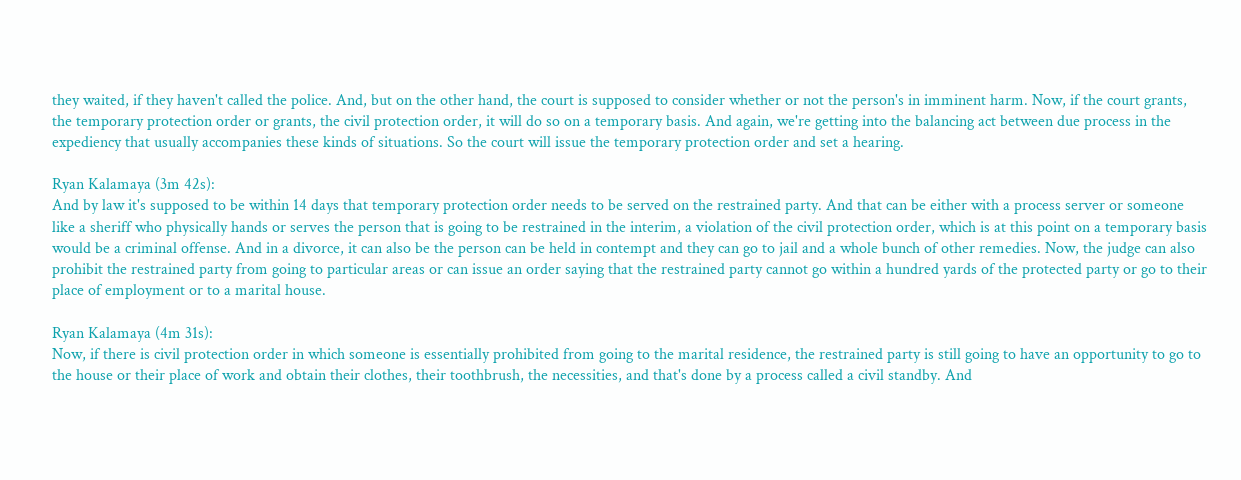they waited, if they haven't called the police. And, but on the other hand, the court is supposed to consider whether or not the person's in imminent harm. Now, if the court grants, the temporary protection order or grants, the civil protection order, it will do so on a temporary basis. And again, we're getting into the balancing act between due process in the expediency that usually accompanies these kinds of situations. So the court will issue the temporary protection order and set a hearing.

Ryan Kalamaya (3m 42s):
And by law it's supposed to be within 14 days that temporary protection order needs to be served on the restrained party. And that can be either with a process server or someone like a sheriff who physically hands or serves the person that is going to be restrained in the interim, a violation of the civil protection order, which is at this point on a temporary basis would be a criminal offense. And in a divorce, it can also be the person can be held in contempt and they can go to jail and a whole bunch of other remedies. Now, the judge can also prohibit the restrained party from going to particular areas or can issue an order saying that the restrained party cannot go within a hundred yards of the protected party or go to their place of employment or to a marital house.

Ryan Kalamaya (4m 31s):
Now, if there is civil protection order in which someone is essentially prohibited from going to the marital residence, the restrained party is still going to have an opportunity to go to the house or their place of work and obtain their clothes, their toothbrush, the necessities, and that's done by a process called a civil standby. And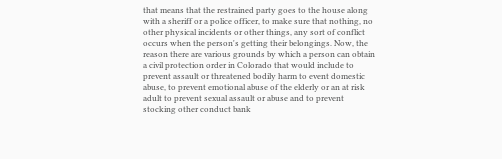that means that the restrained party goes to the house along with a sheriff or a police officer, to make sure that nothing, no other physical incidents or other things, any sort of conflict occurs when the person's getting their belongings. Now, the reason there are various grounds by which a person can obtain a civil protection order in Colorado that would include to prevent assault or threatened bodily harm to event domestic abuse, to prevent emotional abuse of the elderly or an at risk adult to prevent sexual assault or abuse and to prevent stocking other conduct bank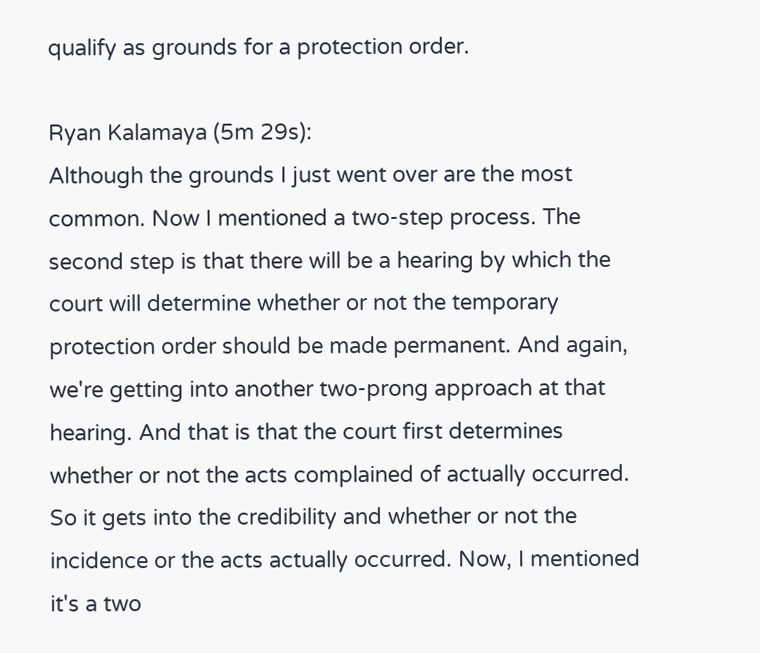qualify as grounds for a protection order.

Ryan Kalamaya (5m 29s):
Although the grounds I just went over are the most common. Now I mentioned a two-step process. The second step is that there will be a hearing by which the court will determine whether or not the temporary protection order should be made permanent. And again, we're getting into another two-prong approach at that hearing. And that is that the court first determines whether or not the acts complained of actually occurred. So it gets into the credibility and whether or not the incidence or the acts actually occurred. Now, I mentioned it's a two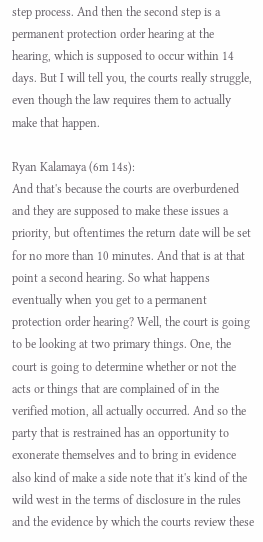step process. And then the second step is a permanent protection order hearing at the hearing, which is supposed to occur within 14 days. But I will tell you, the courts really struggle, even though the law requires them to actually make that happen.

Ryan Kalamaya (6m 14s):
And that's because the courts are overburdened and they are supposed to make these issues a priority, but oftentimes the return date will be set for no more than 10 minutes. And that is at that point a second hearing. So what happens eventually when you get to a permanent protection order hearing? Well, the court is going to be looking at two primary things. One, the court is going to determine whether or not the acts or things that are complained of in the verified motion, all actually occurred. And so the party that is restrained has an opportunity to exonerate themselves and to bring in evidence also kind of make a side note that it's kind of the wild west in the terms of disclosure in the rules and the evidence by which the courts review these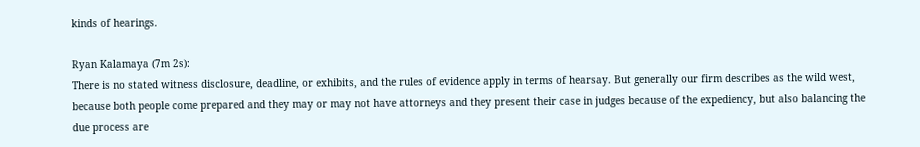kinds of hearings.

Ryan Kalamaya (7m 2s):
There is no stated witness disclosure, deadline, or exhibits, and the rules of evidence apply in terms of hearsay. But generally our firm describes as the wild west, because both people come prepared and they may or may not have attorneys and they present their case in judges because of the expediency, but also balancing the due process are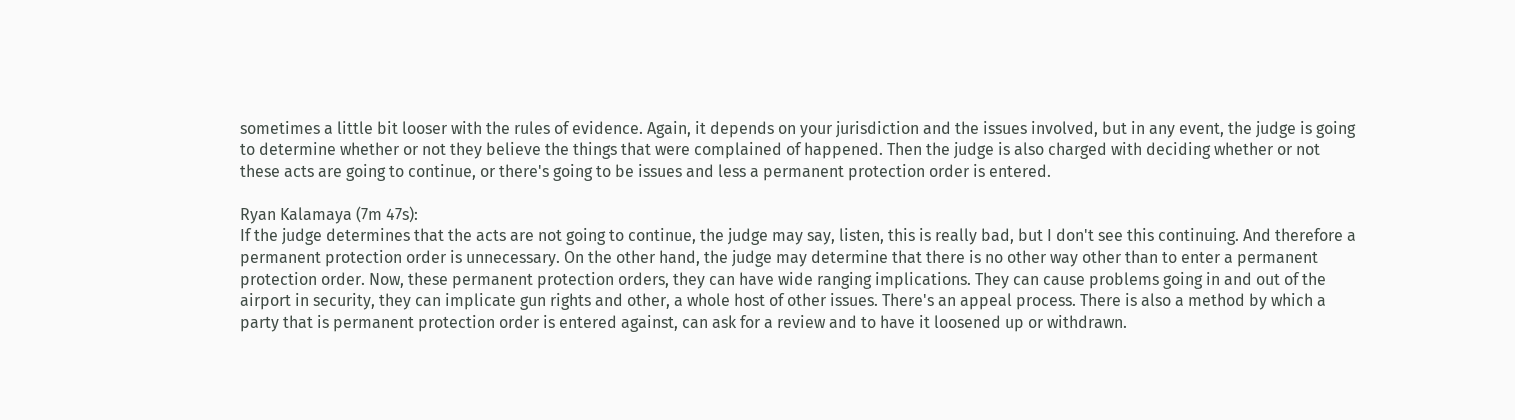sometimes a little bit looser with the rules of evidence. Again, it depends on your jurisdiction and the issues involved, but in any event, the judge is going to determine whether or not they believe the things that were complained of happened. Then the judge is also charged with deciding whether or not these acts are going to continue, or there's going to be issues and less a permanent protection order is entered.

Ryan Kalamaya (7m 47s):
If the judge determines that the acts are not going to continue, the judge may say, listen, this is really bad, but I don't see this continuing. And therefore a permanent protection order is unnecessary. On the other hand, the judge may determine that there is no other way other than to enter a permanent protection order. Now, these permanent protection orders, they can have wide ranging implications. They can cause problems going in and out of the airport in security, they can implicate gun rights and other, a whole host of other issues. There's an appeal process. There is also a method by which a party that is permanent protection order is entered against, can ask for a review and to have it loosened up or withdrawn.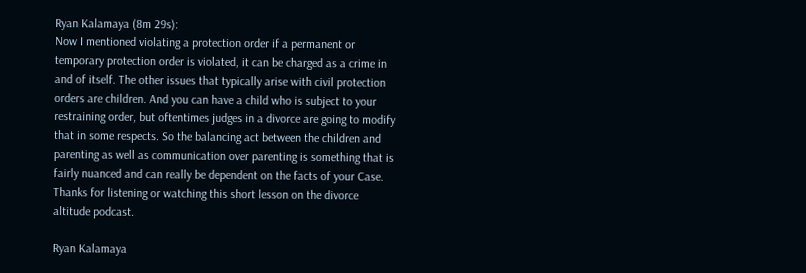Ryan Kalamaya (8m 29s):
Now I mentioned violating a protection order if a permanent or temporary protection order is violated, it can be charged as a crime in and of itself. The other issues that typically arise with civil protection orders are children. And you can have a child who is subject to your restraining order, but oftentimes judges in a divorce are going to modify that in some respects. So the balancing act between the children and parenting as well as communication over parenting is something that is fairly nuanced and can really be dependent on the facts of your Case. Thanks for listening or watching this short lesson on the divorce altitude podcast.

Ryan Kalamaya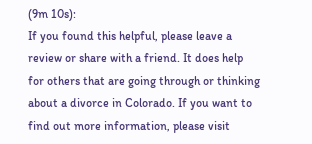(9m 10s):
If you found this helpful, please leave a review or share with a friend. It does help for others that are going through or thinking about a divorce in Colorado. If you want to find out more information, please visit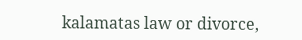kalamatas law or divorce,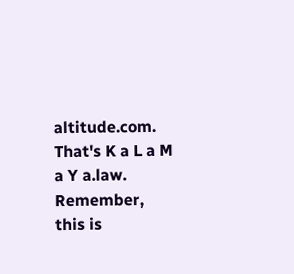altitude.com. That's K a L a M a Y a.law. Remember, this is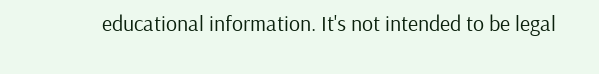educational information. It's not intended to be legal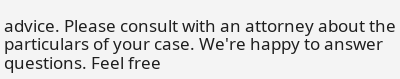advice. Please consult with an attorney about the particulars of your case. We're happy to answer questions. Feel free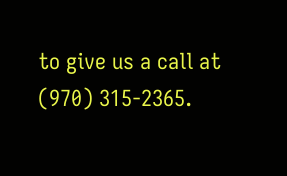to give us a call at (970) 315-2365.